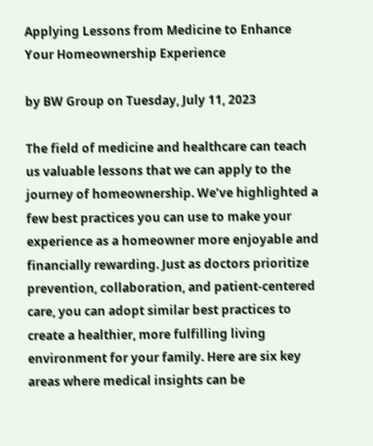Applying Lessons from Medicine to Enhance Your Homeownership Experience

by BW Group on Tuesday, July 11, 2023

The field of medicine and healthcare can teach us valuable lessons that we can apply to the journey of homeownership. We’ve highlighted a few best practices you can use to make your experience as a homeowner more enjoyable and financially rewarding. Just as doctors prioritize prevention, collaboration, and patient-centered care, you can adopt similar best practices to create a healthier, more fulfilling living environment for your family. Here are six key areas where medical insights can be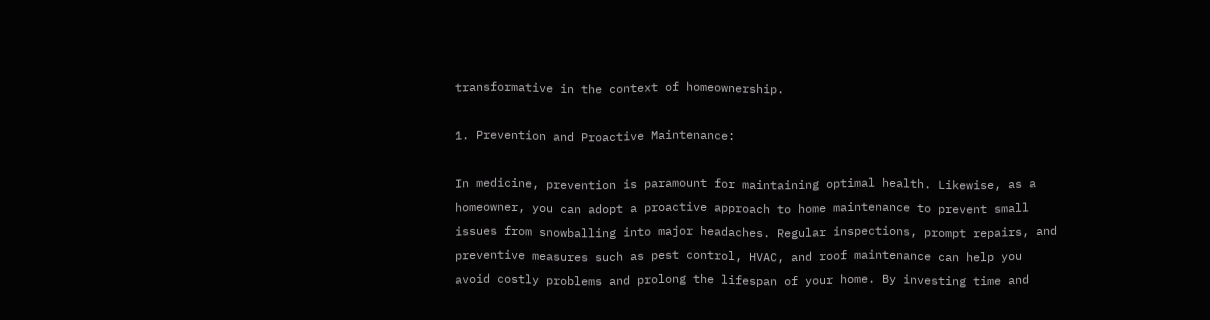transformative in the context of homeownership.

1. Prevention and Proactive Maintenance:

In medicine, prevention is paramount for maintaining optimal health. Likewise, as a homeowner, you can adopt a proactive approach to home maintenance to prevent small issues from snowballing into major headaches. Regular inspections, prompt repairs, and preventive measures such as pest control, HVAC, and roof maintenance can help you avoid costly problems and prolong the lifespan of your home. By investing time and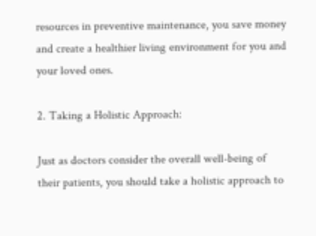resources in preventive maintenance, you save money and create a healthier living environment for you and your loved ones.

2. Taking a Holistic Approach:

Just as doctors consider the overall well-being of their patients, you should take a holistic approach to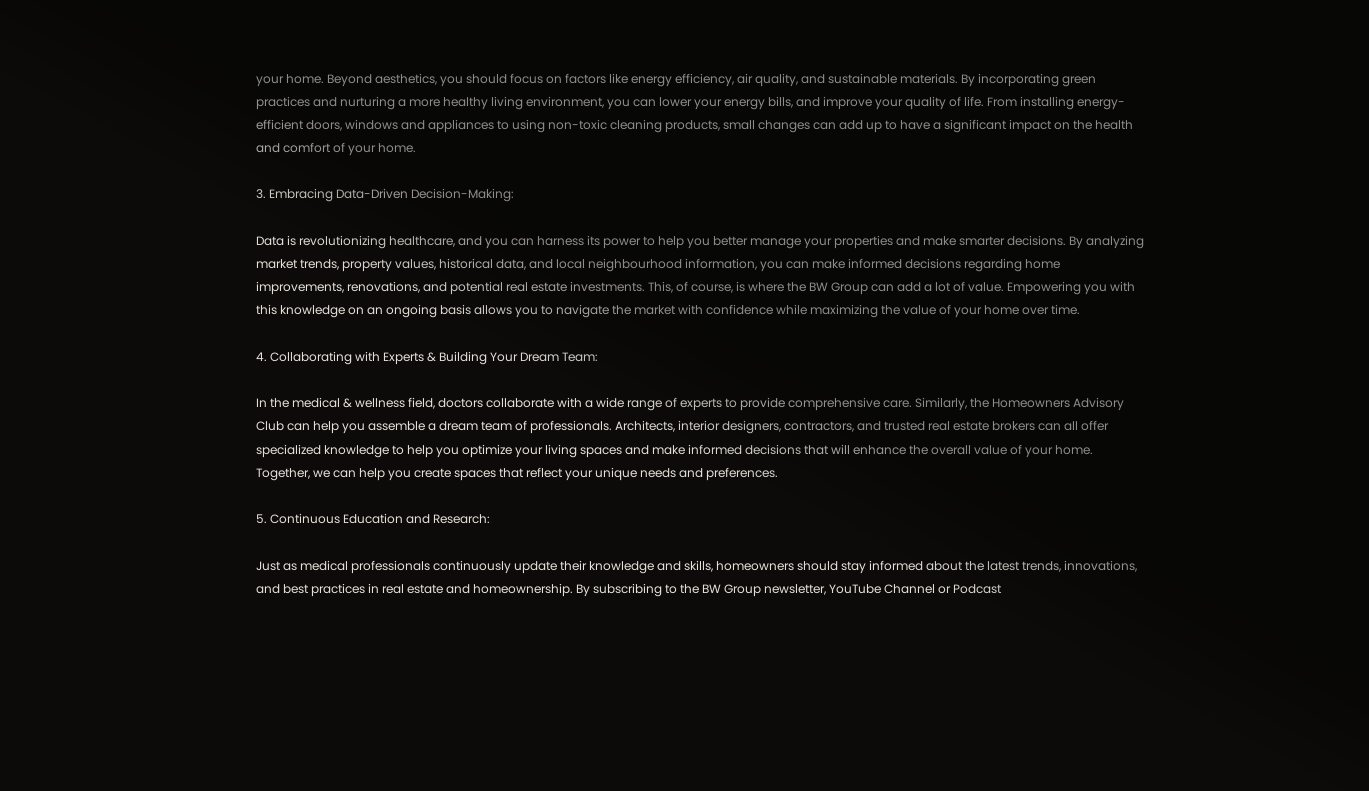your home. Beyond aesthetics, you should focus on factors like energy efficiency, air quality, and sustainable materials. By incorporating green practices and nurturing a more healthy living environment, you can lower your energy bills, and improve your quality of life. From installing energy-efficient doors, windows and appliances to using non-toxic cleaning products, small changes can add up to have a significant impact on the health and comfort of your home.

3. Embracing Data-Driven Decision-Making:

Data is revolutionizing healthcare, and you can harness its power to help you better manage your properties and make smarter decisions. By analyzing market trends, property values, historical data, and local neighbourhood information, you can make informed decisions regarding home improvements, renovations, and potential real estate investments. This, of course, is where the BW Group can add a lot of value. Empowering you with this knowledge on an ongoing basis allows you to navigate the market with confidence while maximizing the value of your home over time.

4. Collaborating with Experts & Building Your Dream Team:

In the medical & wellness field, doctors collaborate with a wide range of experts to provide comprehensive care. Similarly, the Homeowners Advisory Club can help you assemble a dream team of professionals. Architects, interior designers, contractors, and trusted real estate brokers can all offer specialized knowledge to help you optimize your living spaces and make informed decisions that will enhance the overall value of your home. Together, we can help you create spaces that reflect your unique needs and preferences.

5. Continuous Education and Research:

Just as medical professionals continuously update their knowledge and skills, homeowners should stay informed about the latest trends, innovations, and best practices in real estate and homeownership. By subscribing to the BW Group newsletter, YouTube Channel or Podcast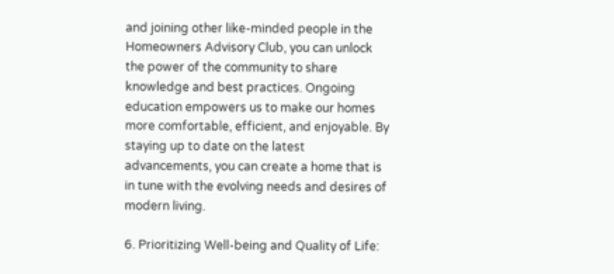and joining other like-minded people in the Homeowners Advisory Club, you can unlock the power of the community to share knowledge and best practices. Ongoing education empowers us to make our homes more comfortable, efficient, and enjoyable. By staying up to date on the latest advancements, you can create a home that is in tune with the evolving needs and desires of modern living.

6. Prioritizing Well-being and Quality of Life: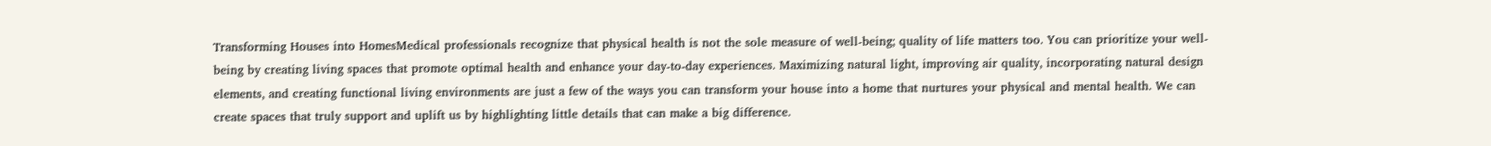Transforming Houses into HomesMedical professionals recognize that physical health is not the sole measure of well-being; quality of life matters too. You can prioritize your well-being by creating living spaces that promote optimal health and enhance your day-to-day experiences. Maximizing natural light, improving air quality, incorporating natural design elements, and creating functional living environments are just a few of the ways you can transform your house into a home that nurtures your physical and mental health. We can create spaces that truly support and uplift us by highlighting little details that can make a big difference.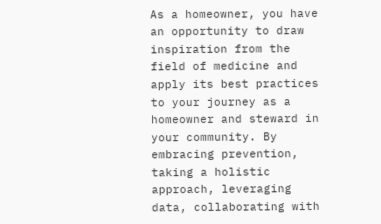As a homeowner, you have an opportunity to draw inspiration from the field of medicine and apply its best practices to your journey as a homeowner and steward in your community. By embracing prevention, taking a holistic approach, leveraging data, collaborating with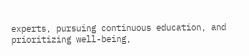experts, pursuing continuous education, and prioritizing well-being,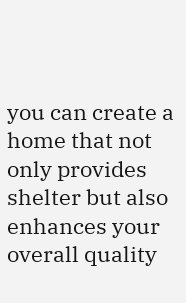you can create a home that not only provides shelter but also enhances your overall quality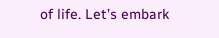of life. Let’s embark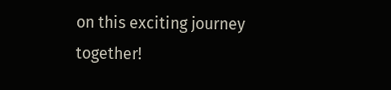on this exciting journey together!